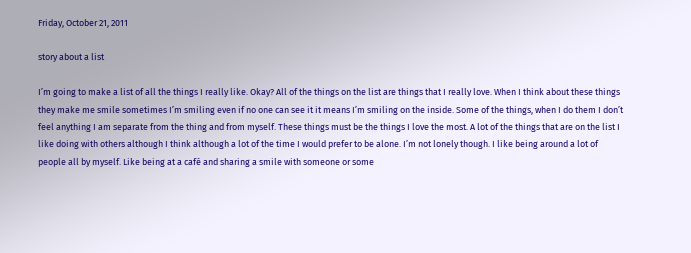Friday, October 21, 2011

story about a list

I’m going to make a list of all the things I really like. Okay? All of the things on the list are things that I really love. When I think about these things they make me smile sometimes I’m smiling even if no one can see it it means I’m smiling on the inside. Some of the things, when I do them I don’t feel anything I am separate from the thing and from myself. These things must be the things I love the most. A lot of the things that are on the list I like doing with others although I think although a lot of the time I would prefer to be alone. I’m not lonely though. I like being around a lot of people all by myself. Like being at a café and sharing a smile with someone or some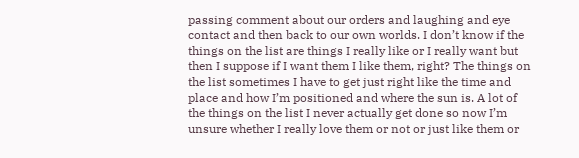passing comment about our orders and laughing and eye contact and then back to our own worlds. I don’t know if the things on the list are things I really like or I really want but then I suppose if I want them I like them, right? The things on the list sometimes I have to get just right like the time and place and how I’m positioned and where the sun is. A lot of the things on the list I never actually get done so now I’m unsure whether I really love them or not or just like them or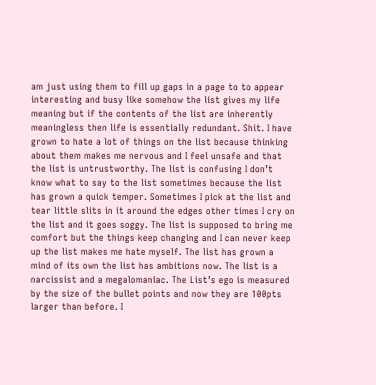am just using them to fill up gaps in a page to to appear interesting and busy like somehow the list gives my life meaning but if the contents of the list are inherently meaningless then life is essentially redundant. Shit. I have grown to hate a lot of things on the list because thinking about them makes me nervous and I feel unsafe and that the list is untrustworthy. The list is confusing I don’t know what to say to the list sometimes because the list has grown a quick temper. Sometimes I pick at the list and tear little slits in it around the edges other times I cry on the list and it goes soggy. The list is supposed to bring me comfort but the things keep changing and I can never keep up the list makes me hate myself. The list has grown a mind of its own the list has ambitions now. The list is a narcissist and a megalomaniac. The List’s ego is measured by the size of the bullet points and now they are 100pts larger than before. I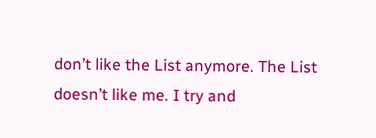don’t like the List anymore. The List doesn’t like me. I try and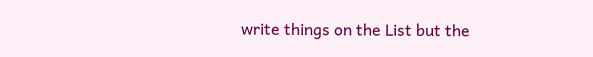write things on the List but the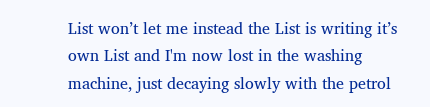List won’t let me instead the List is writing it’s own List and I'm now lost in the washing machine, just decaying slowly with the petrol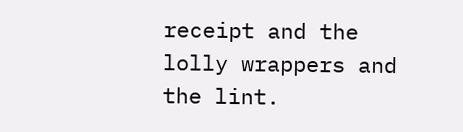receipt and the lolly wrappers and the lint.